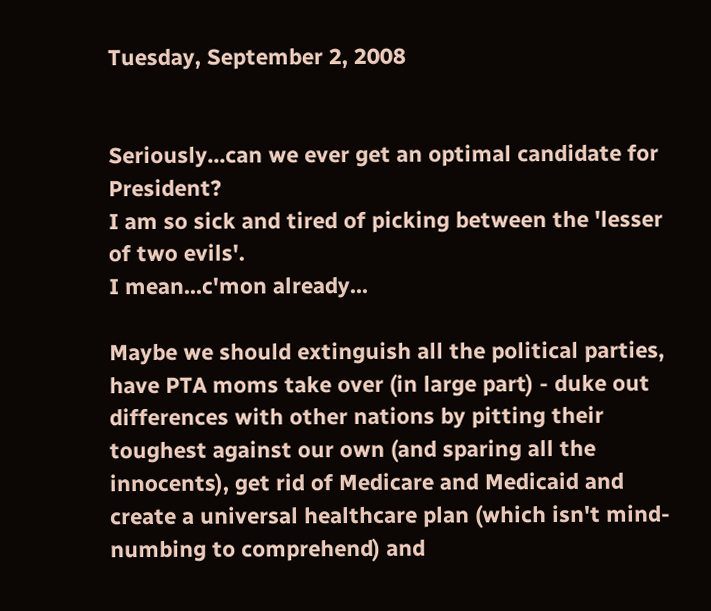Tuesday, September 2, 2008


Seriously...can we ever get an optimal candidate for President?
I am so sick and tired of picking between the 'lesser of two evils'.
I mean...c'mon already...

Maybe we should extinguish all the political parties, have PTA moms take over (in large part) - duke out differences with other nations by pitting their toughest against our own (and sparing all the innocents), get rid of Medicare and Medicaid and create a universal healthcare plan (which isn't mind-numbing to comprehend) and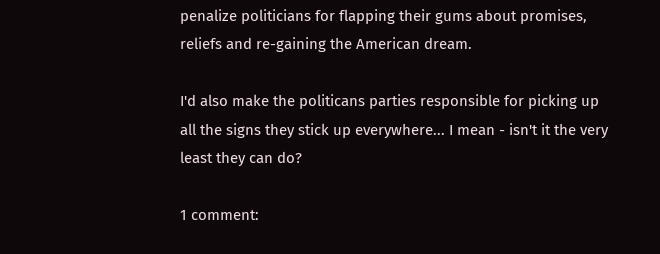penalize politicians for flapping their gums about promises, reliefs and re-gaining the American dream.

I'd also make the politicans parties responsible for picking up all the signs they stick up everywhere... I mean - isn't it the very least they can do?

1 comment: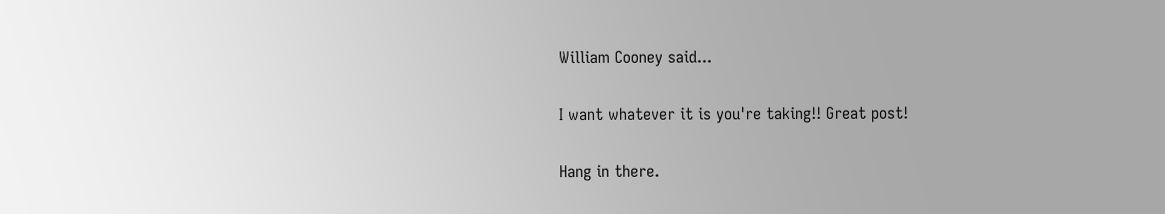William Cooney said...

I want whatever it is you're taking!! Great post!

Hang in there.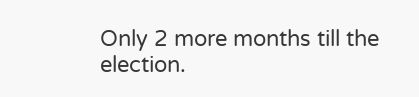Only 2 more months till the election.